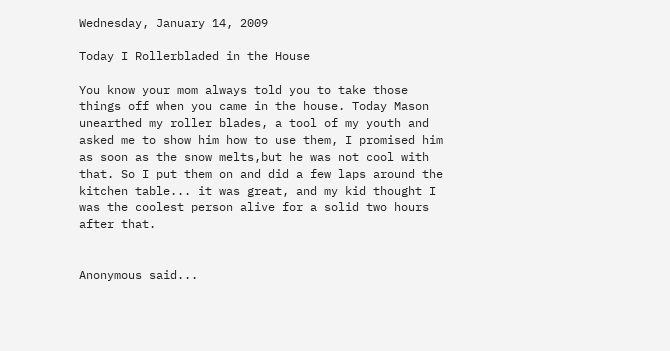Wednesday, January 14, 2009

Today I Rollerbladed in the House

You know your mom always told you to take those things off when you came in the house. Today Mason unearthed my roller blades, a tool of my youth and asked me to show him how to use them, I promised him as soon as the snow melts,but he was not cool with that. So I put them on and did a few laps around the kitchen table... it was great, and my kid thought I was the coolest person alive for a solid two hours after that.


Anonymous said...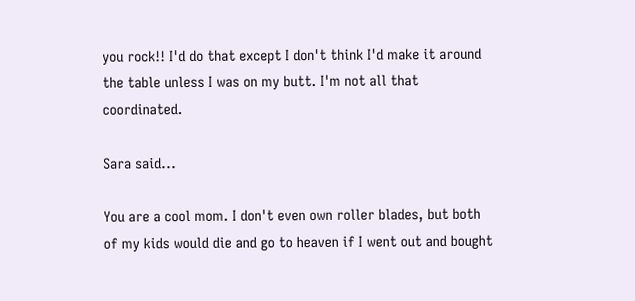you rock!! I'd do that except I don't think I'd make it around the table unless I was on my butt. I'm not all that coordinated.

Sara said...

You are a cool mom. I don't even own roller blades, but both of my kids would die and go to heaven if I went out and bought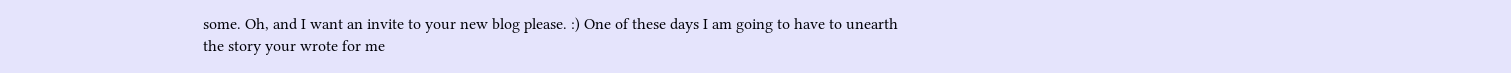some. Oh, and I want an invite to your new blog please. :) One of these days I am going to have to unearth the story your wrote for me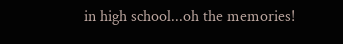in high school...oh the memories!